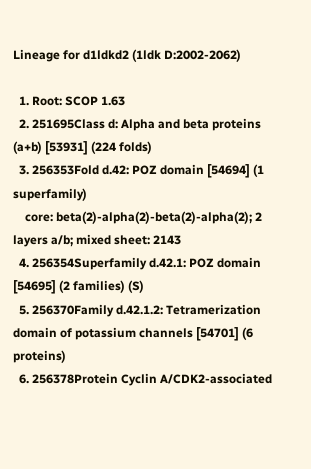Lineage for d1ldkd2 (1ldk D:2002-2062)

  1. Root: SCOP 1.63
  2. 251695Class d: Alpha and beta proteins (a+b) [53931] (224 folds)
  3. 256353Fold d.42: POZ domain [54694] (1 superfamily)
    core: beta(2)-alpha(2)-beta(2)-alpha(2); 2 layers a/b; mixed sheet: 2143
  4. 256354Superfamily d.42.1: POZ domain [54695] (2 families) (S)
  5. 256370Family d.42.1.2: Tetramerization domain of potassium channels [54701] (6 proteins)
  6. 256378Protein Cyclin A/CDK2-associated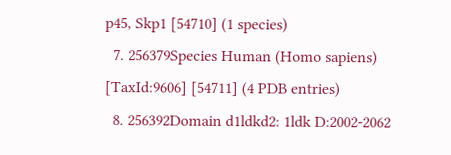p45, Skp1 [54710] (1 species)
  7. 256379Species Human (Homo sapiens) [TaxId:9606] [54711] (4 PDB entries)
  8. 256392Domain d1ldkd2: 1ldk D:2002-2062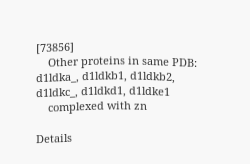[73856]
    Other proteins in same PDB: d1ldka_, d1ldkb1, d1ldkb2, d1ldkc_, d1ldkd1, d1ldke1
    complexed with zn

Details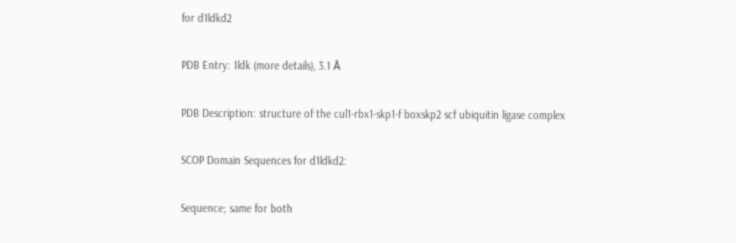for d1ldkd2

PDB Entry: 1ldk (more details), 3.1 Å

PDB Description: structure of the cul1-rbx1-skp1-f boxskp2 scf ubiquitin ligase complex

SCOP Domain Sequences for d1ldkd2:

Sequence; same for both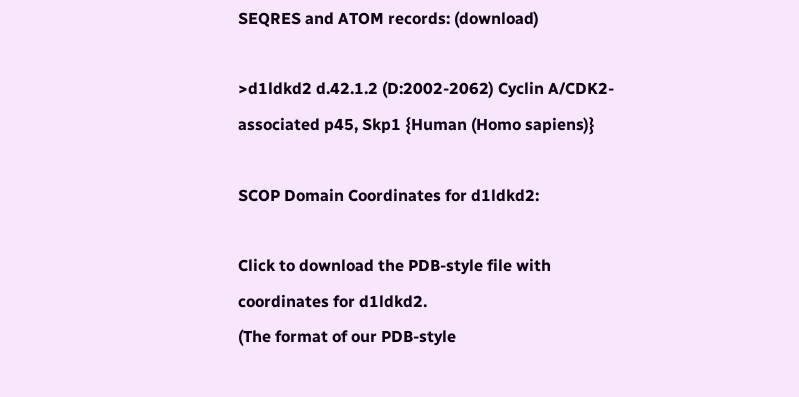SEQRES and ATOM records: (download)

>d1ldkd2 d.42.1.2 (D:2002-2062) Cyclin A/CDK2-associated p45, Skp1 {Human (Homo sapiens)}

SCOP Domain Coordinates for d1ldkd2:

Click to download the PDB-style file with coordinates for d1ldkd2.
(The format of our PDB-style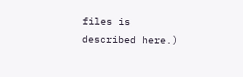files is described here.)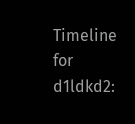Timeline for d1ldkd2: